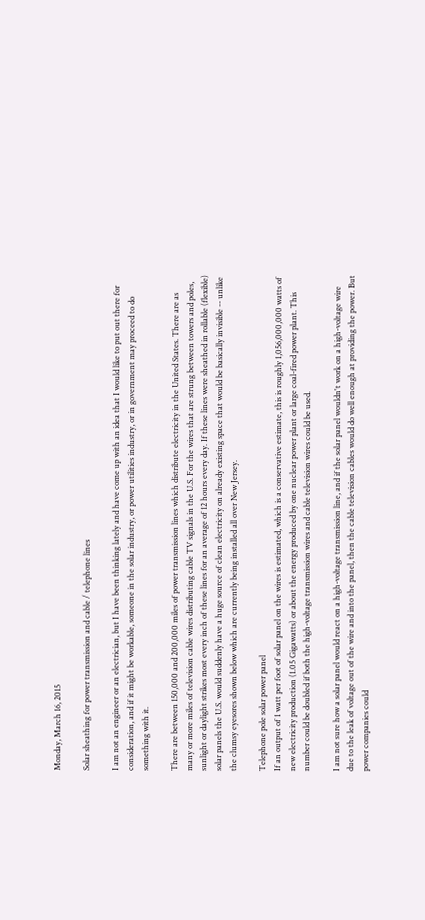Monday, March 16, 2015

Solar sheathing for power transmission and cable / telephone lines

I am not an engineer or an electrician, but I have been thinking lately and have come up with an idea that I would like to put out there for consideration, and if it might be workable, someone in the solar industry, or power utilities industry, or in government may proceed to do something with it.

There are between 150,000 and 200,000 miles of power transmission lines which distribute electricity in the United States. There are as many or more miles of television cable wires distributing cable TV signals in the U.S. For the wires that are strung between towers and poles, sunlight or daylight strikes most every inch of these lines for an average of 12 hours every day. If these lines were sheathed in rollable (flexible) solar panels the U.S. would suddenly have a huge source of clean electricity on already existing space that would be basically invisible -- unlike the clumsy eyesores shown below which are currently being installed all over New Jersey.

Telephone pole solar power panel
If an output of 1 watt per foot of solar panel on the wires is estimated, which is a conservative estimate, this is roughly 1,056,000,000 watts of new electricity production (1.05 Gigawatts) or about the energy produced by one nuclear power plant or large coal-fired power plant. This number could be doubled if both the high-voltage transmission wires and cable television wires could be used.

I am not sure how a solar panel would react on a high-voltage transmission line, and if the solar panel wouldn't work on a high-voltage wire due to the leak of voltage out of the wire and into the panel, then the cable television cables would do well enough at providing the power. But power companies could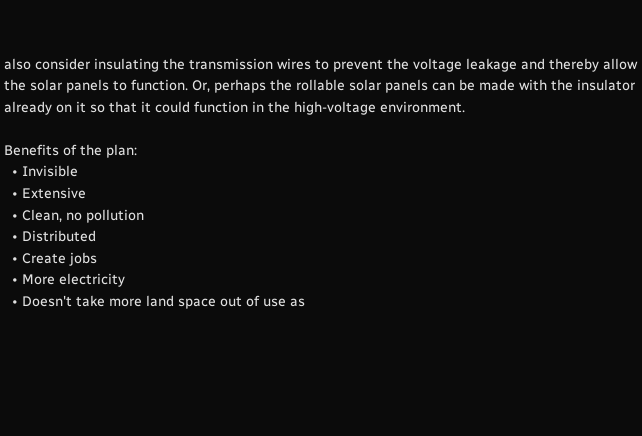also consider insulating the transmission wires to prevent the voltage leakage and thereby allow the solar panels to function. Or, perhaps the rollable solar panels can be made with the insulator already on it so that it could function in the high-voltage environment.

Benefits of the plan:
  • Invisible
  • Extensive
  • Clean, no pollution
  • Distributed
  • Create jobs
  • More electricity
  • Doesn't take more land space out of use as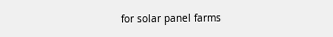for solar panel farms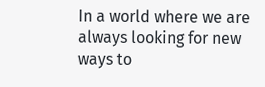In a world where we are always looking for new ways to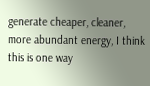generate cheaper, cleaner, more abundant energy, I think this is one way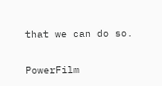that we can do so.

PowerFilm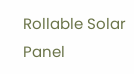Rollable Solar Panel